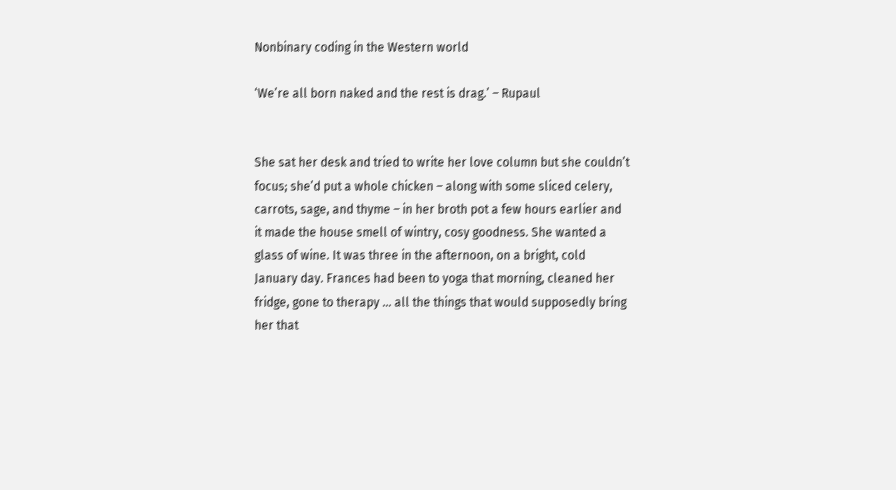Nonbinary coding in the Western world

‘We’re all born naked and the rest is drag.’ – Rupaul


She sat her desk and tried to write her love column but she couldn’t focus; she’d put a whole chicken – along with some sliced celery, carrots, sage, and thyme – in her broth pot a few hours earlier and it made the house smell of wintry, cosy goodness. She wanted a glass of wine. It was three in the afternoon, on a bright, cold January day. Frances had been to yoga that morning, cleaned her fridge, gone to therapy … all the things that would supposedly bring her that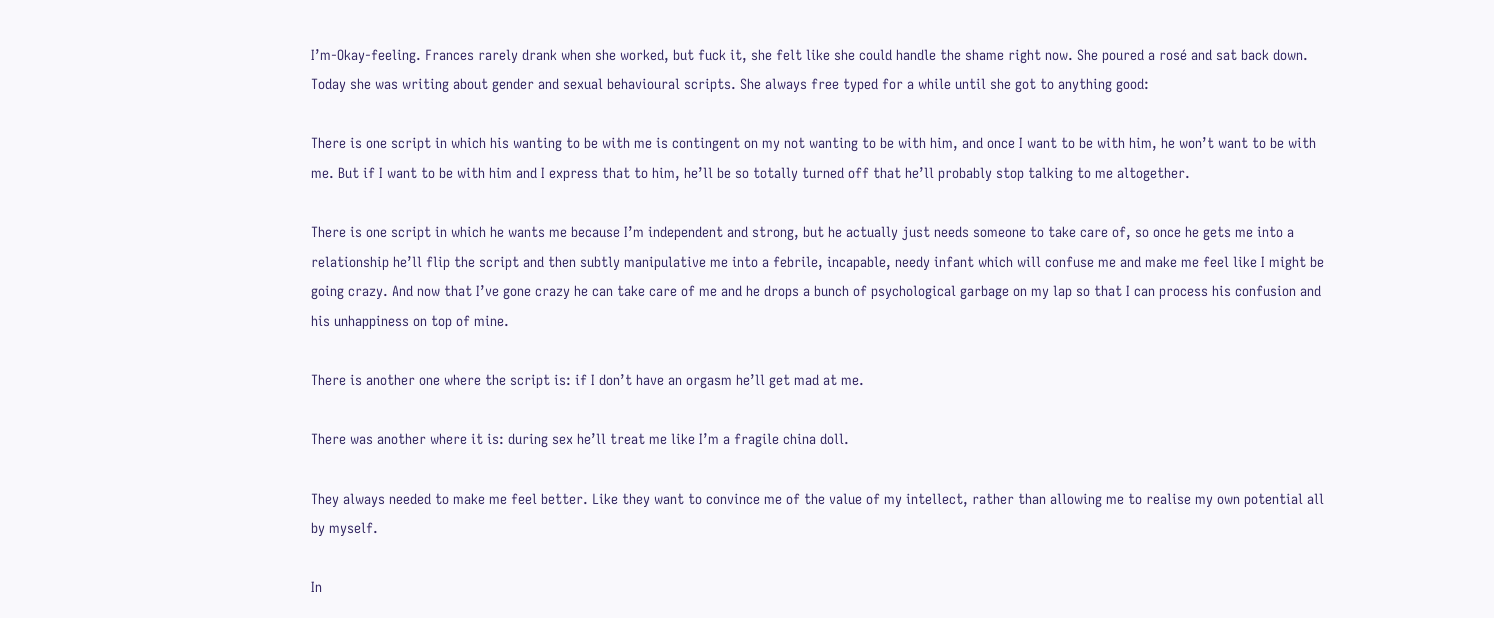I’m-Okay-feeling. Frances rarely drank when she worked, but fuck it, she felt like she could handle the shame right now. She poured a rosé and sat back down. Today she was writing about gender and sexual behavioural scripts. She always free typed for a while until she got to anything good:

There is one script in which his wanting to be with me is contingent on my not wanting to be with him, and once I want to be with him, he won’t want to be with me. But if I want to be with him and I express that to him, he’ll be so totally turned off that he’ll probably stop talking to me altogether.

There is one script in which he wants me because I’m independent and strong, but he actually just needs someone to take care of, so once he gets me into a relationship he’ll flip the script and then subtly manipulative me into a febrile, incapable, needy infant which will confuse me and make me feel like I might be going crazy. And now that I’ve gone crazy he can take care of me and he drops a bunch of psychological garbage on my lap so that I can process his confusion and his unhappiness on top of mine.

There is another one where the script is: if I don’t have an orgasm he’ll get mad at me.

There was another where it is: during sex he’ll treat me like I’m a fragile china doll.

They always needed to make me feel better. Like they want to convince me of the value of my intellect, rather than allowing me to realise my own potential all by myself.

In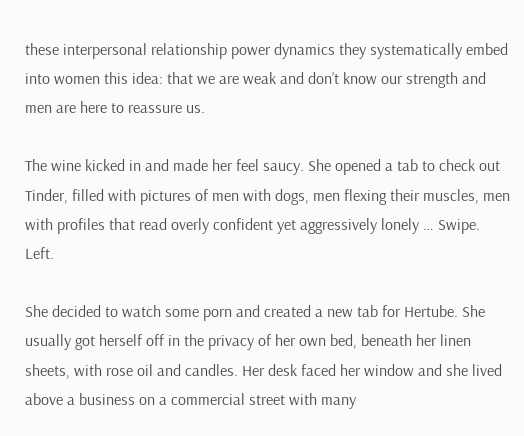these interpersonal relationship power dynamics they systematically embed into women this idea: that we are weak and don’t know our strength and men are here to reassure us.

The wine kicked in and made her feel saucy. She opened a tab to check out Tinder, filled with pictures of men with dogs, men flexing their muscles, men with profiles that read overly confident yet aggressively lonely … Swipe. Left.

She decided to watch some porn and created a new tab for Hertube. She usually got herself off in the privacy of her own bed, beneath her linen sheets, with rose oil and candles. Her desk faced her window and she lived above a business on a commercial street with many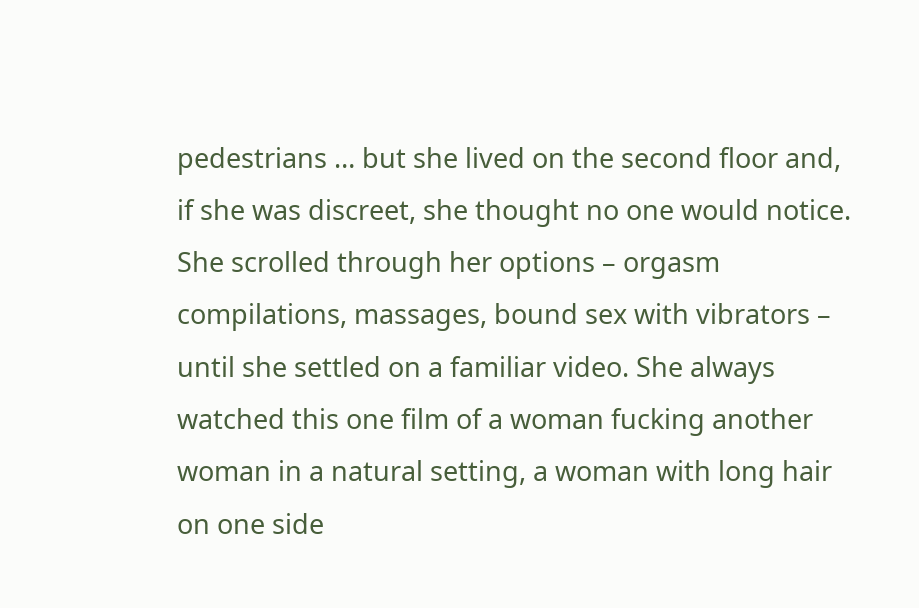pedestrians … but she lived on the second floor and, if she was discreet, she thought no one would notice. She scrolled through her options – orgasm compilations, massages, bound sex with vibrators – until she settled on a familiar video. She always watched this one film of a woman fucking another woman in a natural setting, a woman with long hair on one side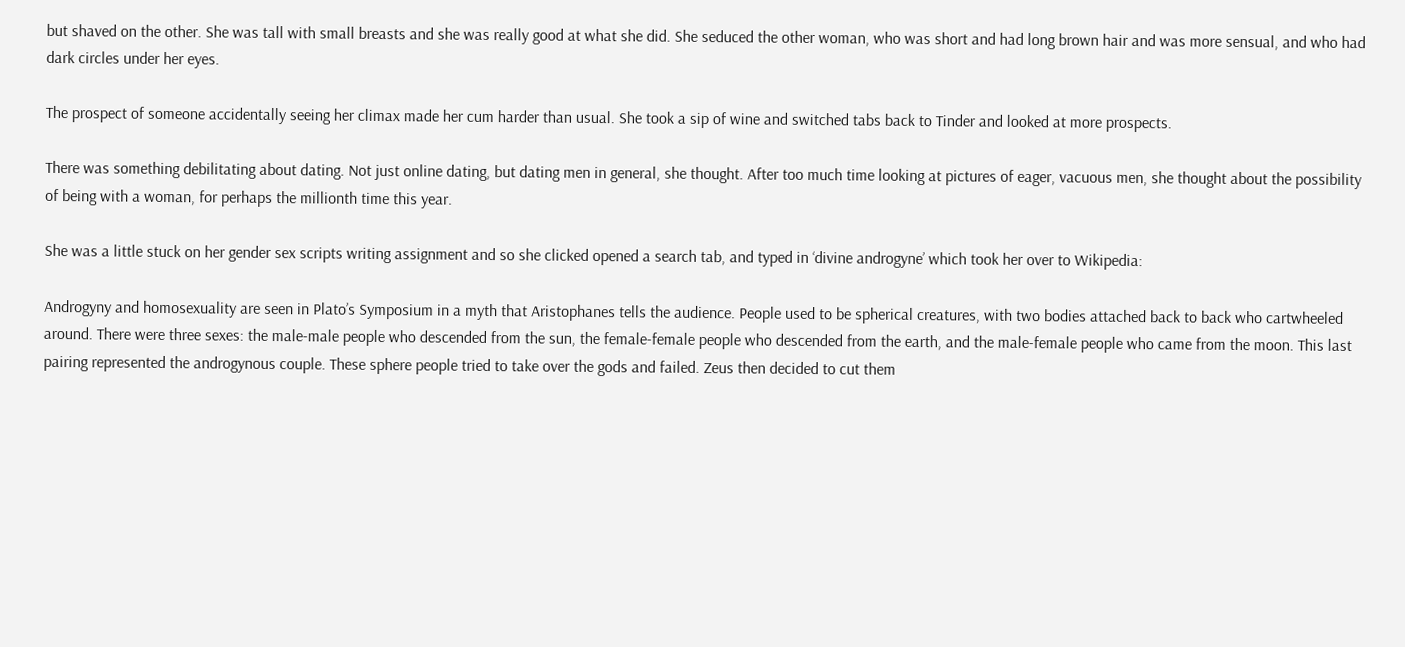but shaved on the other. She was tall with small breasts and she was really good at what she did. She seduced the other woman, who was short and had long brown hair and was more sensual, and who had dark circles under her eyes.

The prospect of someone accidentally seeing her climax made her cum harder than usual. She took a sip of wine and switched tabs back to Tinder and looked at more prospects.

There was something debilitating about dating. Not just online dating, but dating men in general, she thought. After too much time looking at pictures of eager, vacuous men, she thought about the possibility of being with a woman, for perhaps the millionth time this year.

She was a little stuck on her gender sex scripts writing assignment and so she clicked opened a search tab, and typed in ‘divine androgyne’ which took her over to Wikipedia:

Androgyny and homosexuality are seen in Plato’s Symposium in a myth that Aristophanes tells the audience. People used to be spherical creatures, with two bodies attached back to back who cartwheeled around. There were three sexes: the male-male people who descended from the sun, the female-female people who descended from the earth, and the male-female people who came from the moon. This last pairing represented the androgynous couple. These sphere people tried to take over the gods and failed. Zeus then decided to cut them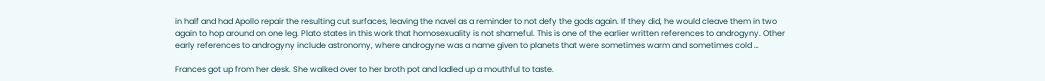in half and had Apollo repair the resulting cut surfaces, leaving the navel as a reminder to not defy the gods again. If they did, he would cleave them in two again to hop around on one leg. Plato states in this work that homosexuality is not shameful. This is one of the earlier written references to androgyny. Other early references to androgyny include astronomy, where androgyne was a name given to planets that were sometimes warm and sometimes cold …

Frances got up from her desk. She walked over to her broth pot and ladled up a mouthful to taste.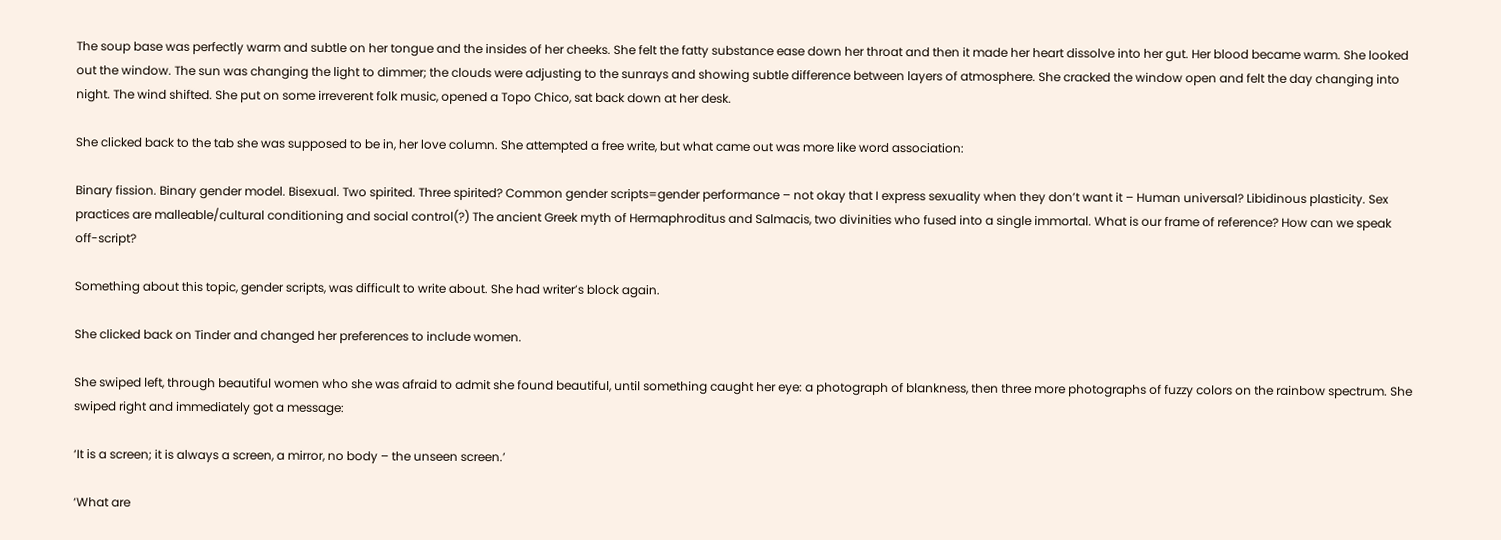The soup base was perfectly warm and subtle on her tongue and the insides of her cheeks. She felt the fatty substance ease down her throat and then it made her heart dissolve into her gut. Her blood became warm. She looked out the window. The sun was changing the light to dimmer; the clouds were adjusting to the sunrays and showing subtle difference between layers of atmosphere. She cracked the window open and felt the day changing into night. The wind shifted. She put on some irreverent folk music, opened a Topo Chico, sat back down at her desk.

She clicked back to the tab she was supposed to be in, her love column. She attempted a free write, but what came out was more like word association:

Binary fission. Binary gender model. Bisexual. Two spirited. Three spirited? Common gender scripts=gender performance – not okay that I express sexuality when they don’t want it – Human universal? Libidinous plasticity. Sex practices are malleable/cultural conditioning and social control(?) The ancient Greek myth of Hermaphroditus and Salmacis, two divinities who fused into a single immortal. What is our frame of reference? How can we speak off-script?

Something about this topic, gender scripts, was difficult to write about. She had writer’s block again.

She clicked back on Tinder and changed her preferences to include women.

She swiped left, through beautiful women who she was afraid to admit she found beautiful, until something caught her eye: a photograph of blankness, then three more photographs of fuzzy colors on the rainbow spectrum. She swiped right and immediately got a message:

‘It is a screen; it is always a screen, a mirror, no body – the unseen screen.’

‘What are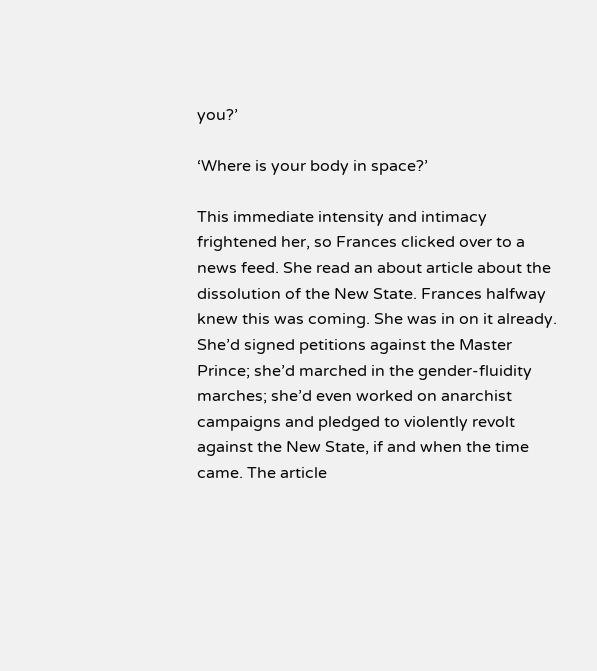you?’

‘Where is your body in space?’

This immediate intensity and intimacy frightened her, so Frances clicked over to a news feed. She read an about article about the dissolution of the New State. Frances halfway knew this was coming. She was in on it already. She’d signed petitions against the Master Prince; she’d marched in the gender-fluidity marches; she’d even worked on anarchist campaigns and pledged to violently revolt against the New State, if and when the time came. The article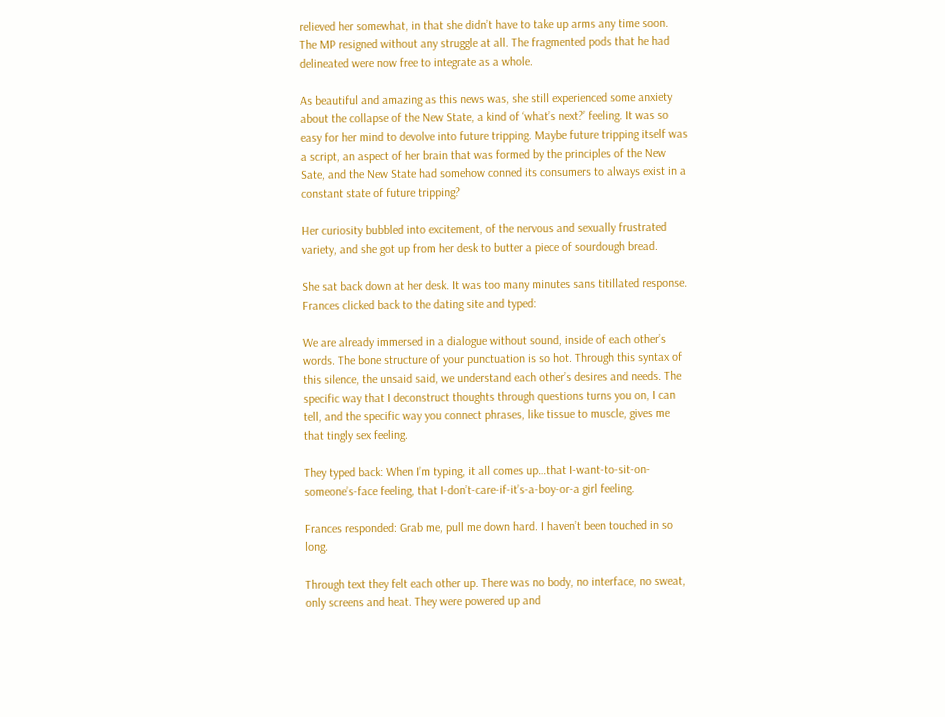relieved her somewhat, in that she didn’t have to take up arms any time soon. The MP resigned without any struggle at all. The fragmented pods that he had delineated were now free to integrate as a whole.

As beautiful and amazing as this news was, she still experienced some anxiety about the collapse of the New State, a kind of ‘what’s next?’ feeling. It was so easy for her mind to devolve into future tripping. Maybe future tripping itself was a script, an aspect of her brain that was formed by the principles of the New Sate, and the New State had somehow conned its consumers to always exist in a constant state of future tripping?

Her curiosity bubbled into excitement, of the nervous and sexually frustrated variety, and she got up from her desk to butter a piece of sourdough bread.

She sat back down at her desk. It was too many minutes sans titillated response. Frances clicked back to the dating site and typed:

We are already immersed in a dialogue without sound, inside of each other’s words. The bone structure of your punctuation is so hot. Through this syntax of this silence, the unsaid said, we understand each other’s desires and needs. The specific way that I deconstruct thoughts through questions turns you on, I can tell, and the specific way you connect phrases, like tissue to muscle, gives me that tingly sex feeling.

They typed back: When I’m typing, it all comes up…that I-want-to-sit-on-someone’s-face feeling, that I-don’t-care-if-it’s-a-boy-or-a girl feeling.

Frances responded: Grab me, pull me down hard. I haven’t been touched in so long.

Through text they felt each other up. There was no body, no interface, no sweat, only screens and heat. They were powered up and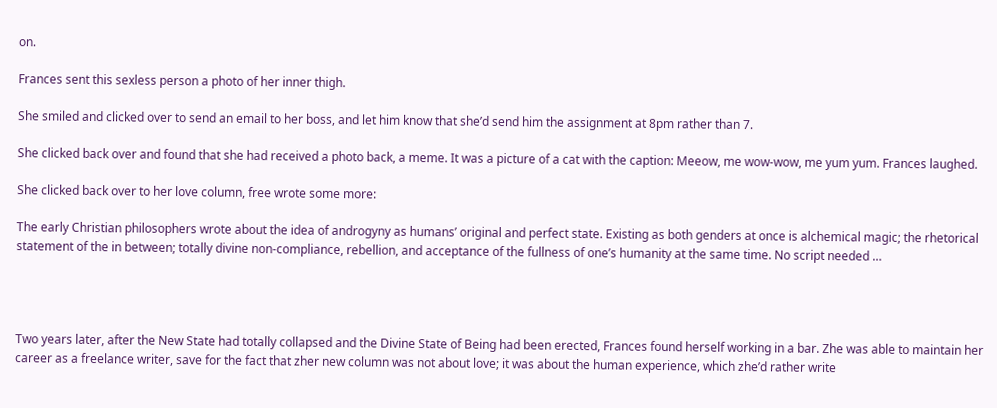on.

Frances sent this sexless person a photo of her inner thigh.

She smiled and clicked over to send an email to her boss, and let him know that she’d send him the assignment at 8pm rather than 7.

She clicked back over and found that she had received a photo back, a meme. It was a picture of a cat with the caption: Meeow, me wow-wow, me yum yum. Frances laughed.

She clicked back over to her love column, free wrote some more:

The early Christian philosophers wrote about the idea of androgyny as humans’ original and perfect state. Existing as both genders at once is alchemical magic; the rhetorical statement of the in between; totally divine non-compliance, rebellion, and acceptance of the fullness of one’s humanity at the same time. No script needed …




Two years later, after the New State had totally collapsed and the Divine State of Being had been erected, Frances found herself working in a bar. Zhe was able to maintain her career as a freelance writer, save for the fact that zher new column was not about love; it was about the human experience, which zhe’d rather write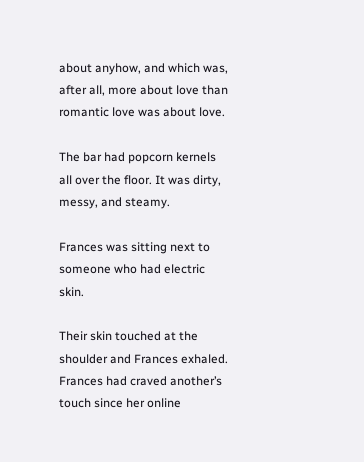about anyhow, and which was, after all, more about love than romantic love was about love.

The bar had popcorn kernels all over the floor. It was dirty, messy, and steamy.

Frances was sitting next to someone who had electric skin.

Their skin touched at the shoulder and Frances exhaled. Frances had craved another’s touch since her online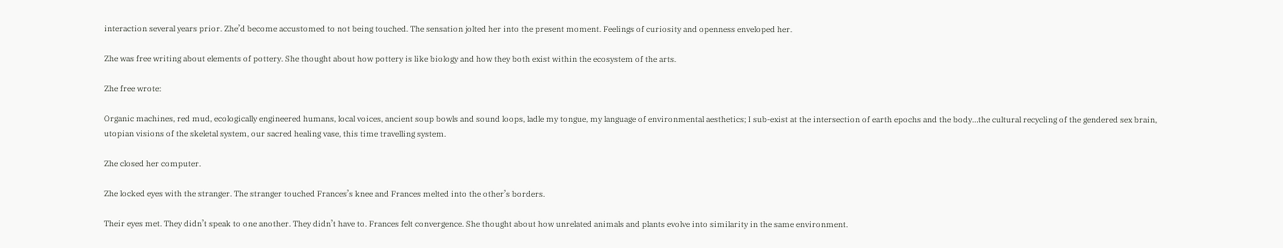interaction several years prior. Zhe’d become accustomed to not being touched. The sensation jolted her into the present moment. Feelings of curiosity and openness enveloped her.

Zhe was free writing about elements of pottery. She thought about how pottery is like biology and how they both exist within the ecosystem of the arts.

Zhe free wrote:

Organic machines, red mud, ecologically engineered humans, local voices, ancient soup bowls and sound loops, ladle my tongue, my language of environmental aesthetics; I sub-exist at the intersection of earth epochs and the body…the cultural recycling of the gendered sex brain, utopian visions of the skeletal system, our sacred healing vase, this time travelling system.

Zhe closed her computer.

Zhe locked eyes with the stranger. The stranger touched Frances’s knee and Frances melted into the other’s borders.

Their eyes met. They didn’t speak to one another. They didn’t have to. Frances felt convergence. She thought about how unrelated animals and plants evolve into similarity in the same environment.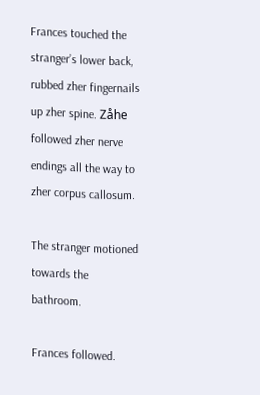Frances touched the stranger’s lower back, rubbed zher fingernails up zher spine. Zåhe followed zher nerve endings all the way to zher corpus callosum.

The stranger motioned towards the bathroom.

Frances followed.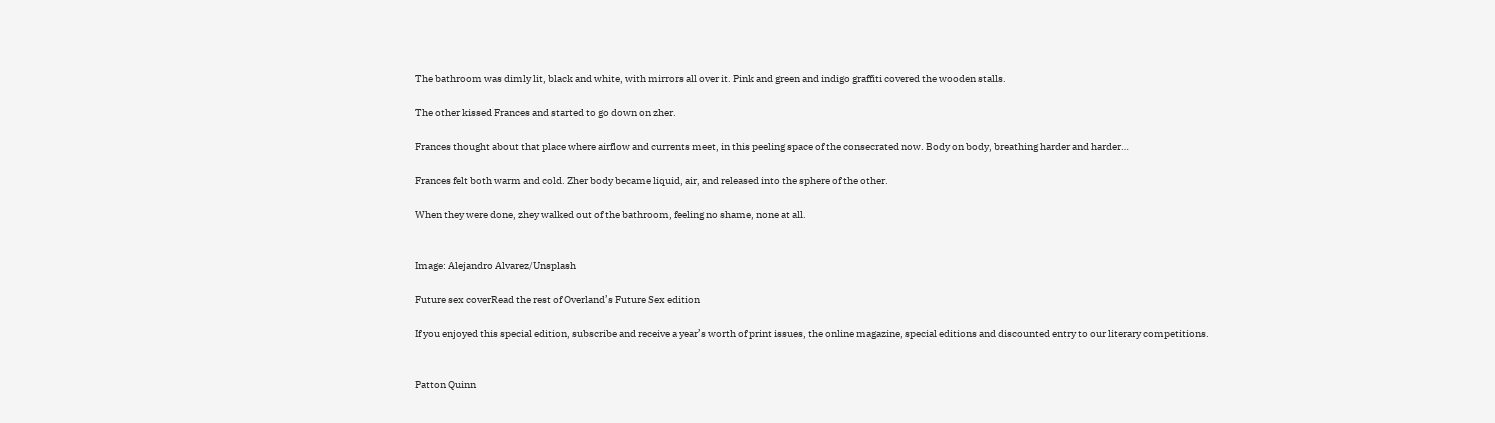The bathroom was dimly lit, black and white, with mirrors all over it. Pink and green and indigo graffiti covered the wooden stalls.

The other kissed Frances and started to go down on zher.

Frances thought about that place where airflow and currents meet, in this peeling space of the consecrated now. Body on body, breathing harder and harder…

Frances felt both warm and cold. Zher body became liquid, air, and released into the sphere of the other.

When they were done, zhey walked out of the bathroom, feeling no shame, none at all.


Image: Alejandro Alvarez/Unsplash

Future sex coverRead the rest of Overland’s Future Sex edition

If you enjoyed this special edition, subscribe and receive a year’s worth of print issues, the online magazine, special editions and discounted entry to our literary competitions.


Patton Quinn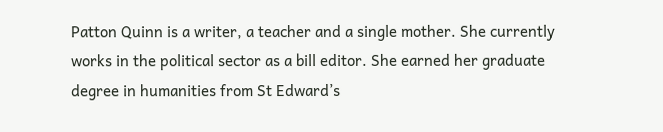Patton Quinn is a writer, a teacher and a single mother. She currently works in the political sector as a bill editor. She earned her graduate degree in humanities from St Edward’s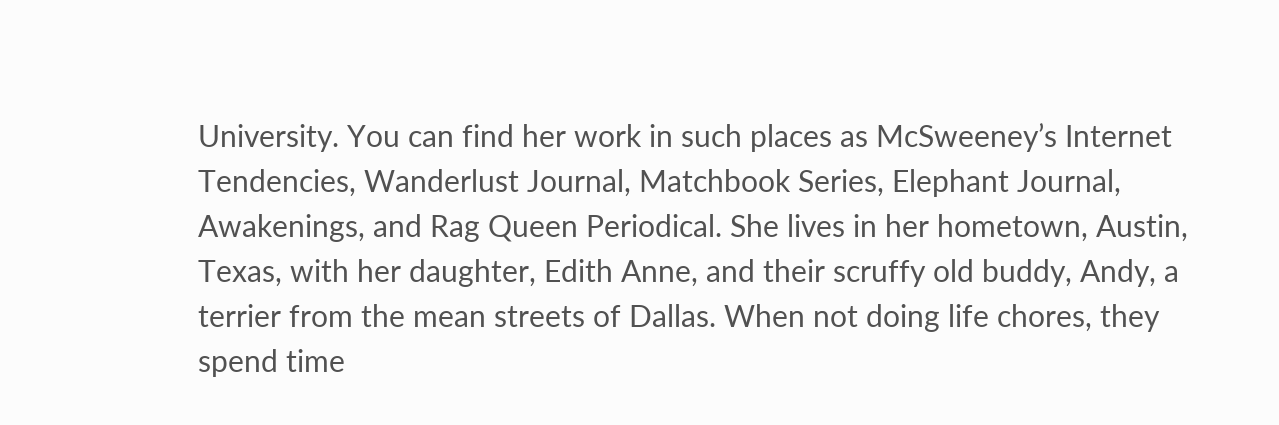University. You can find her work in such places as McSweeney’s Internet Tendencies, Wanderlust Journal, Matchbook Series, Elephant Journal, Awakenings, and Rag Queen Periodical. She lives in her hometown, Austin, Texas, with her daughter, Edith Anne, and their scruffy old buddy, Andy, a terrier from the mean streets of Dallas. When not doing life chores, they spend time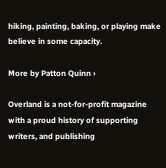hiking, painting, baking, or playing make believe in some capacity.

More by Patton Quinn ›

Overland is a not-for-profit magazine with a proud history of supporting writers, and publishing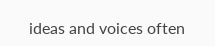ideas and voices often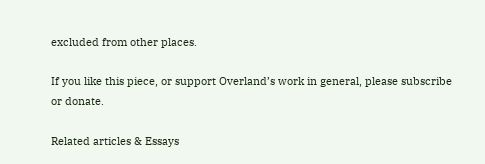excluded from other places.

If you like this piece, or support Overland’s work in general, please subscribe or donate.

Related articles & Essays